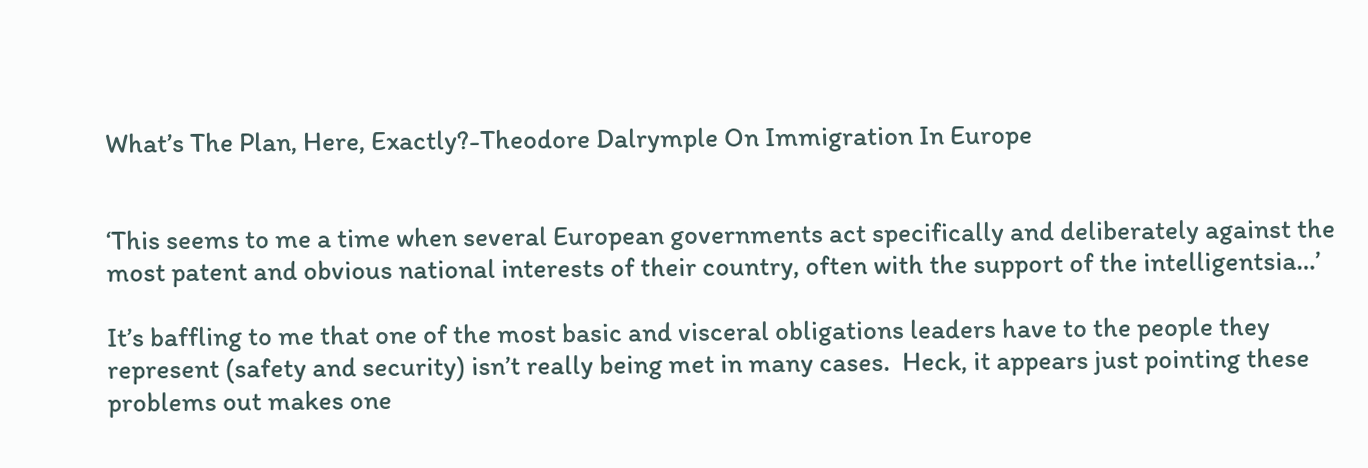What’s The Plan, Here, Exactly?-Theodore Dalrymple On Immigration In Europe


‘This seems to me a time when several European governments act specifically and deliberately against the most patent and obvious national interests of their country, often with the support of the intelligentsia…’

It’s baffling to me that one of the most basic and visceral obligations leaders have to the people they represent (safety and security) isn’t really being met in many cases.  Heck, it appears just pointing these problems out makes one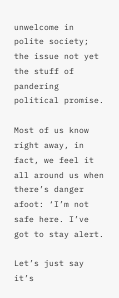unwelcome in polite society; the issue not yet the stuff of pandering political promise.

Most of us know right away, in fact, we feel it all around us when there’s danger afoot: ‘I’m not safe here. I’ve got to stay alert.

Let’s just say it’s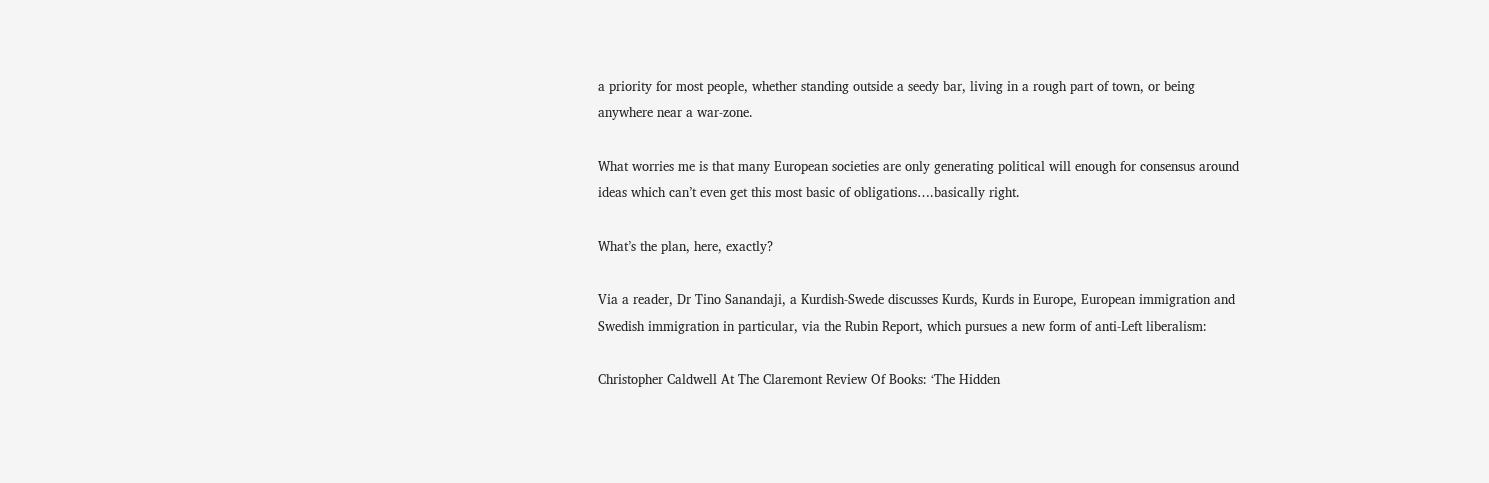a priority for most people, whether standing outside a seedy bar, living in a rough part of town, or being anywhere near a war-zone.

What worries me is that many European societies are only generating political will enough for consensus around ideas which can’t even get this most basic of obligations….basically right.

What’s the plan, here, exactly?

Via a reader, Dr Tino Sanandaji, a Kurdish-Swede discusses Kurds, Kurds in Europe, European immigration and Swedish immigration in particular, via the Rubin Report, which pursues a new form of anti-Left liberalism:

Christopher Caldwell At The Claremont Review Of Books: ‘The Hidden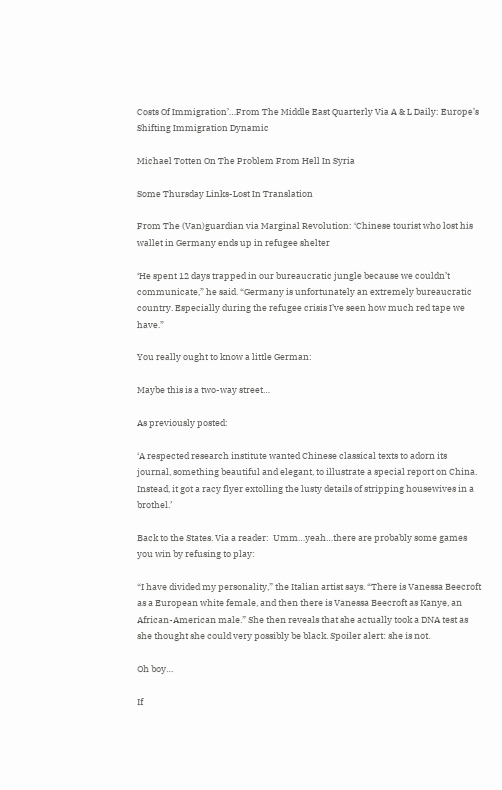Costs Of Immigration’…From The Middle East Quarterly Via A & L Daily: Europe’s Shifting Immigration Dynamic

Michael Totten On The Problem From Hell In Syria

Some Thursday Links-Lost In Translation

From The (Van)guardian via Marginal Revolution: ‘Chinese tourist who lost his wallet in Germany ends up in refugee shelter

‘He spent 12 days trapped in our bureaucratic jungle because we couldn’t communicate,” he said. “Germany is unfortunately an extremely bureaucratic country. Especially during the refugee crisis I’ve seen how much red tape we have.”

You really ought to know a little German:

Maybe this is a two-way street…

As previously posted:

‘A respected research institute wanted Chinese classical texts to adorn its journal, something beautiful and elegant, to illustrate a special report on China. Instead, it got a racy flyer extolling the lusty details of stripping housewives in a brothel.’

Back to the States. Via a reader:  Umm…yeah…there are probably some games you win by refusing to play:

“I have divided my personality,” the Italian artist says. “There is Vanessa Beecroft as a European white female, and then there is Vanessa Beecroft as Kanye, an African-American male.” She then reveals that she actually took a DNA test as she thought she could very possibly be black. Spoiler alert: she is not.

Oh boy…

If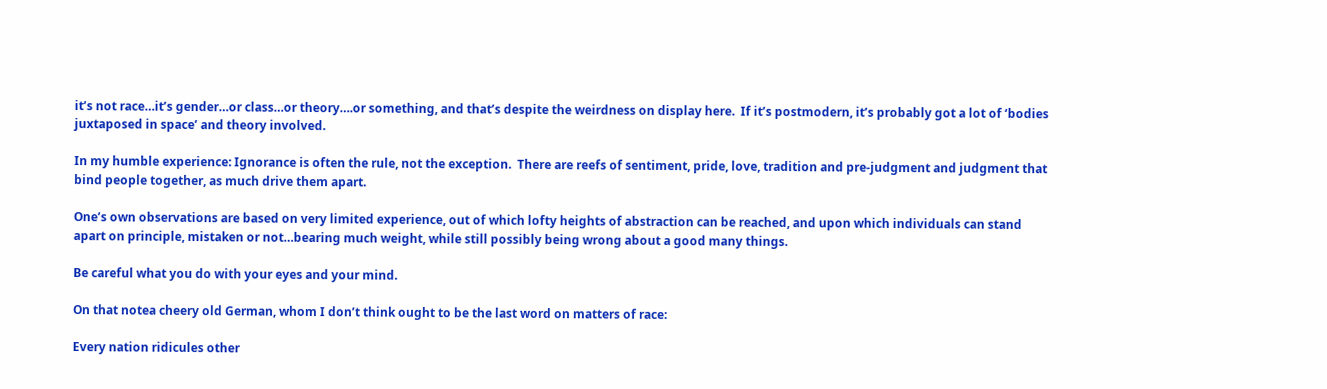it’s not race…it’s gender…or class…or theory….or something, and that’s despite the weirdness on display here.  If it’s postmodern, it’s probably got a lot of ‘bodies juxtaposed in space’ and theory involved.

In my humble experience: Ignorance is often the rule, not the exception.  There are reefs of sentiment, pride, love, tradition and pre-judgment and judgment that bind people together, as much drive them apart.

One’s own observations are based on very limited experience, out of which lofty heights of abstraction can be reached, and upon which individuals can stand apart on principle, mistaken or not…bearing much weight, while still possibly being wrong about a good many things.

Be careful what you do with your eyes and your mind.

On that notea cheery old German, whom I don’t think ought to be the last word on matters of race:

Every nation ridicules other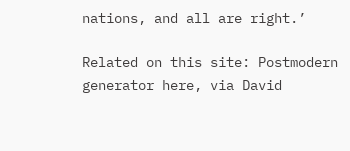nations, and all are right.’

Related on this site: Postmodern generator here, via David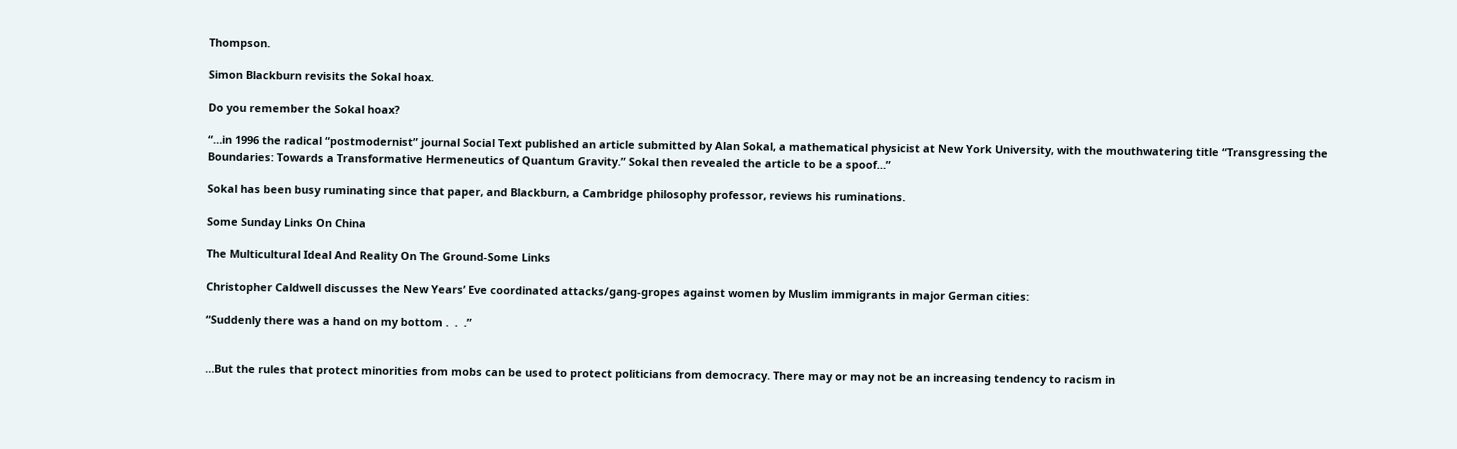Thompson.

Simon Blackburn revisits the Sokal hoax.

Do you remember the Sokal hoax?

“…in 1996 the radical “postmodernist” journal Social Text published an article submitted by Alan Sokal, a mathematical physicist at New York University, with the mouthwatering title “Transgressing the Boundaries: Towards a Transformative Hermeneutics of Quantum Gravity.” Sokal then revealed the article to be a spoof…”

Sokal has been busy ruminating since that paper, and Blackburn, a Cambridge philosophy professor, reviews his ruminations.

Some Sunday Links On China

The Multicultural Ideal And Reality On The Ground-Some Links

Christopher Caldwell discusses the New Years’ Eve coordinated attacks/gang-gropes against women by Muslim immigrants in major German cities:

“Suddenly there was a hand on my bottom .  .  .”


…But the rules that protect minorities from mobs can be used to protect politicians from democracy. There may or may not be an increasing tendency to racism in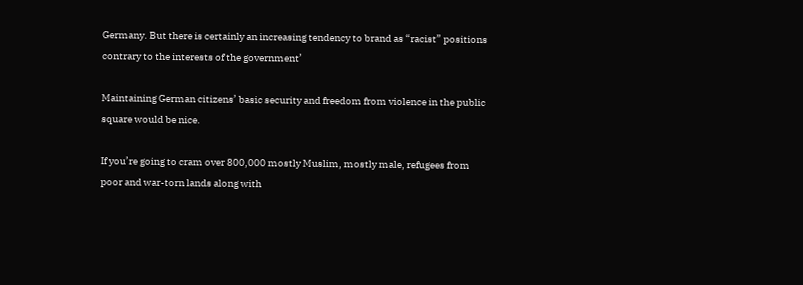Germany. But there is certainly an increasing tendency to brand as “racist” positions contrary to the interests of the government’

Maintaining German citizens’ basic security and freedom from violence in the public square would be nice.

If you’re going to cram over 800,000 mostly Muslim, mostly male, refugees from poor and war-torn lands along with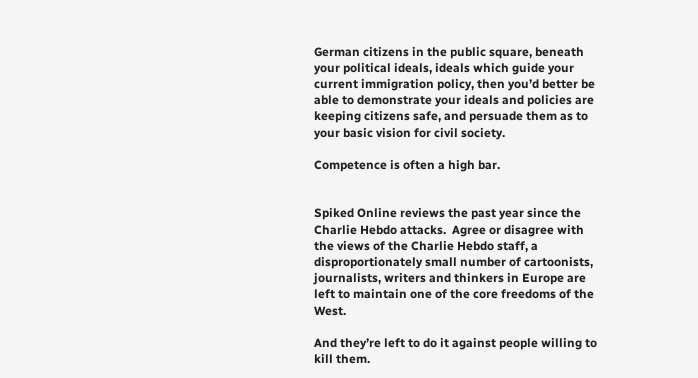German citizens in the public square, beneath your political ideals, ideals which guide your current immigration policy, then you’d better be able to demonstrate your ideals and policies are keeping citizens safe, and persuade them as to your basic vision for civil society.

Competence is often a high bar.


Spiked Online reviews the past year since the Charlie Hebdo attacks.  Agree or disagree with the views of the Charlie Hebdo staff, a disproportionately small number of cartoonists, journalists, writers and thinkers in Europe are left to maintain one of the core freedoms of the West.

And they’re left to do it against people willing to kill them.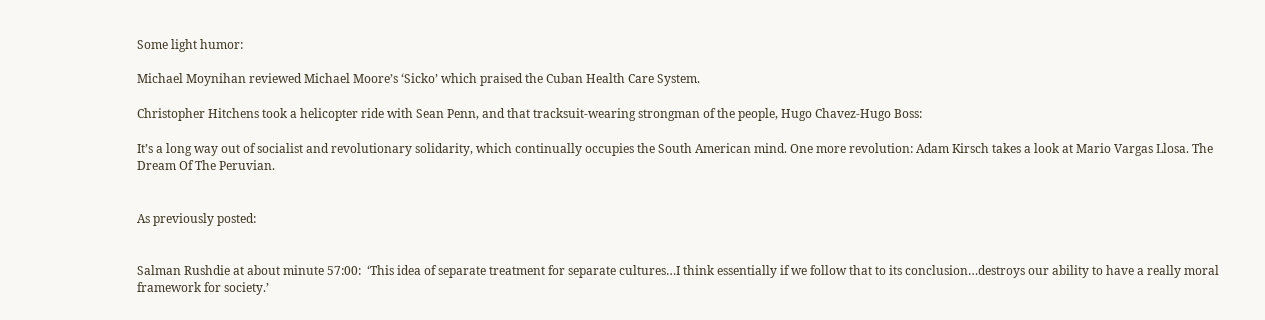Some light humor:

Michael Moynihan reviewed Michael Moore’s ‘Sicko’ which praised the Cuban Health Care System.

Christopher Hitchens took a helicopter ride with Sean Penn, and that tracksuit-wearing strongman of the people, Hugo Chavez-Hugo Boss:

It’s a long way out of socialist and revolutionary solidarity, which continually occupies the South American mind. One more revolution: Adam Kirsch takes a look at Mario Vargas Llosa. The Dream Of The Peruvian.


As previously posted:


Salman Rushdie at about minute 57:00:  ‘This idea of separate treatment for separate cultures…I think essentially if we follow that to its conclusion…destroys our ability to have a really moral framework for society.’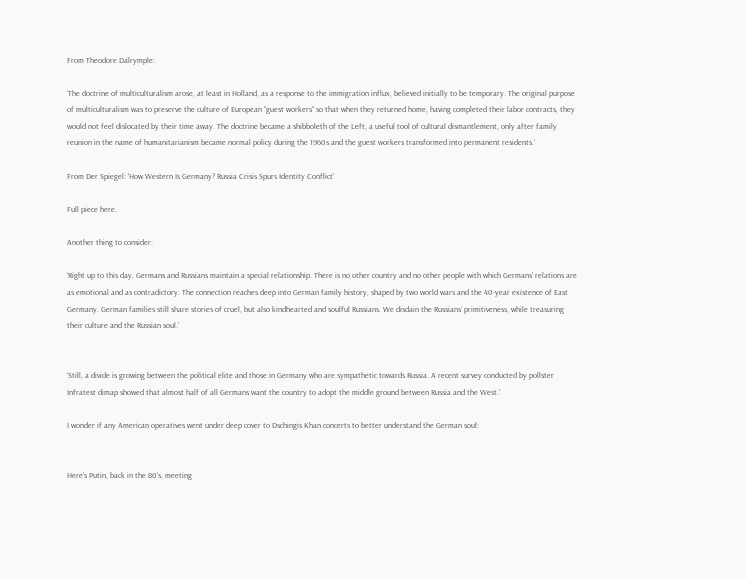From Theodore Dalrymple:

‘The doctrine of multiculturalism arose, at least in Holland, as a response to the immigration influx, believed initially to be temporary. The original purpose of multiculturalism was to preserve the culture of European “guest workers” so that when they returned home, having completed their labor contracts, they would not feel dislocated by their time away. The doctrine became a shibboleth of the Left, a useful tool of cultural dismantlement, only after family reunion in the name of humanitarianism became normal policy during the 1960s and the guest workers transformed into permanent residents.’

From Der Spiegel: ‘How Western Is Germany? Russia Crisis Spurs Identity Conflict’

Full piece here.

Another thing to consider:

‘Right up to this day, Germans and Russians maintain a special relationship. There is no other country and no other people with which Germans’ relations are as emotional and as contradictory. The connection reaches deep into German family history, shaped by two world wars and the 40-year existence of East Germany. German families still share stories of cruel, but also kindhearted and soulful Russians. We disdain the Russians’ primitiveness, while treasuring their culture and the Russian soul.’


‘Still, a divide is growing between the political elite and those in Germany who are sympathetic towards Russia. A recent survey conducted by pollster Infratest dimap showed that almost half of all Germans want the country to adopt the middle ground between Russia and the West.’

I wonder if any American operatives went under deep cover to Dschingis Khan concerts to better understand the German soul:


Here’s Putin, back in the 80’s, meeting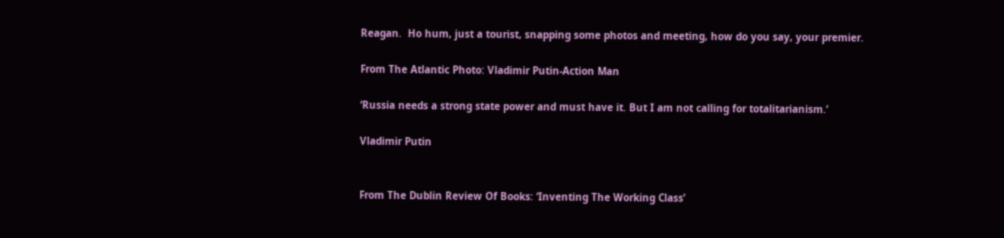Reagan.  Ho hum, just a tourist, snapping some photos and meeting, how do you say, your premier.

From The Atlantic Photo: Vladimir Putin-Action Man

‘Russia needs a strong state power and must have it. But I am not calling for totalitarianism.’

Vladimir Putin


From The Dublin Review Of Books: ‘Inventing The Working Class’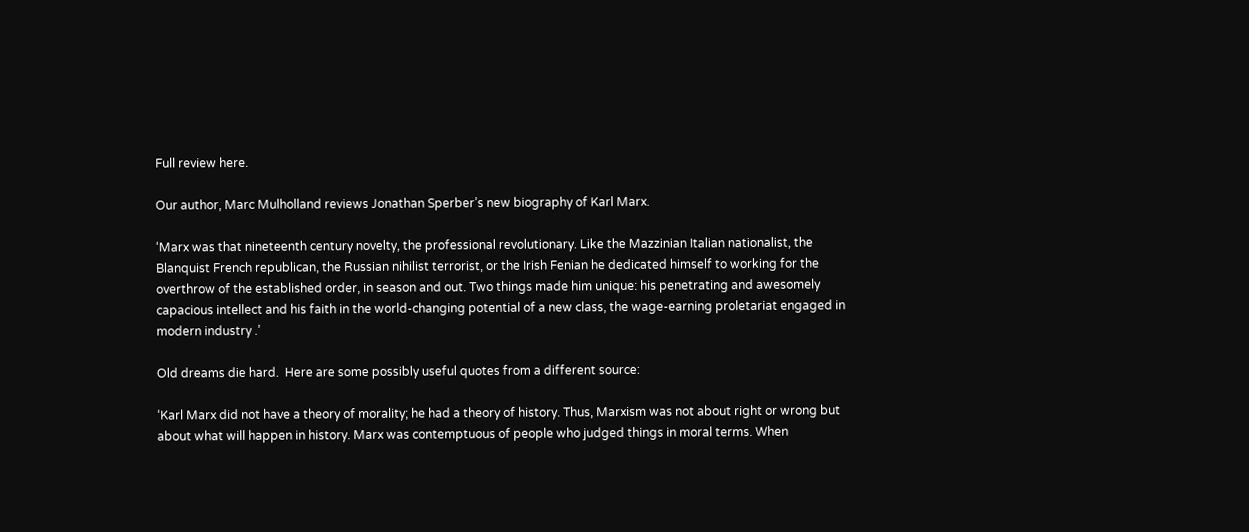Full review here.

Our author, Marc Mulholland reviews Jonathan Sperber’s new biography of Karl Marx.

‘Marx was that nineteenth century novelty, the professional revolutionary. Like the Mazzinian Italian nationalist, the Blanquist French republican, the Russian nihilist terrorist, or the Irish Fenian he dedicated himself to working for the overthrow of the established order, in season and out. Two things made him unique: his penetrating and awesomely capacious intellect and his faith in the world-changing potential of a new class, the wage-earning proletariat engaged in modern industry .’

Old dreams die hard.  Here are some possibly useful quotes from a different source:

‘Karl Marx did not have a theory of morality; he had a theory of history. Thus, Marxism was not about right or wrong but about what will happen in history. Marx was contemptuous of people who judged things in moral terms. When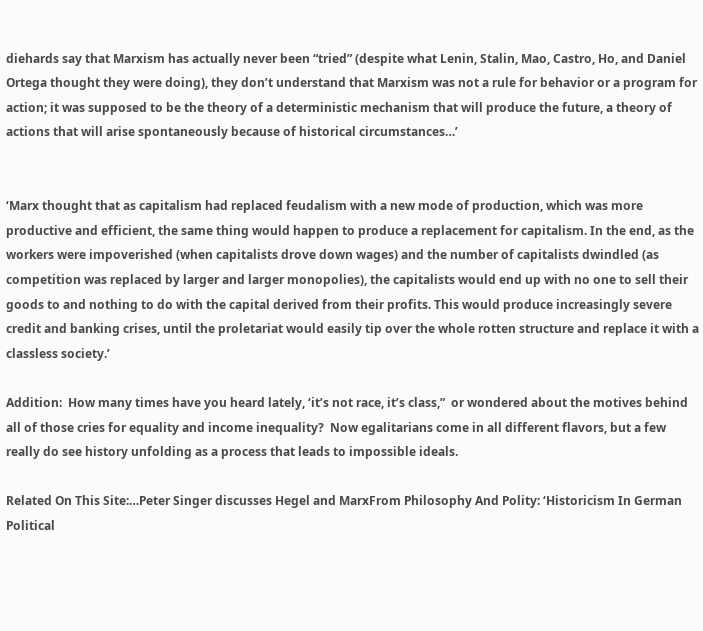diehards say that Marxism has actually never been “tried” (despite what Lenin, Stalin, Mao, Castro, Ho, and Daniel Ortega thought they were doing), they don’t understand that Marxism was not a rule for behavior or a program for action; it was supposed to be the theory of a deterministic mechanism that will produce the future, a theory of actions that will arise spontaneously because of historical circumstances…’


‘Marx thought that as capitalism had replaced feudalism with a new mode of production, which was more productive and efficient, the same thing would happen to produce a replacement for capitalism. In the end, as the workers were impoverished (when capitalists drove down wages) and the number of capitalists dwindled (as competition was replaced by larger and larger monopolies), the capitalists would end up with no one to sell their goods to and nothing to do with the capital derived from their profits. This would produce increasingly severe credit and banking crises, until the proletariat would easily tip over the whole rotten structure and replace it with a classless society.’

Addition:  How many times have you heard lately, ‘it’s not race, it’s class,”  or wondered about the motives behind all of those cries for equality and income inequality?  Now egalitarians come in all different flavors, but a few really do see history unfolding as a process that leads to impossible ideals.

Related On This Site:…Peter Singer discusses Hegel and MarxFrom Philosophy And Polity: ‘Historicism In German Political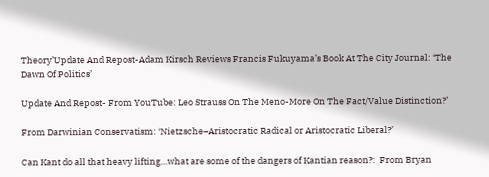Theory’Update And Repost-Adam Kirsch Reviews Francis Fukuyama’s Book At The City Journal: ‘The Dawn Of Politics’

Update And Repost- From YouTube: Leo Strauss On The Meno-More On The Fact/Value Distinction?’

From Darwinian Conservatism: ‘Nietzsche–Aristocratic Radical or Aristocratic Liberal?’

Can Kant do all that heavy lifting…what are some of the dangers of Kantian reason?:  From Bryan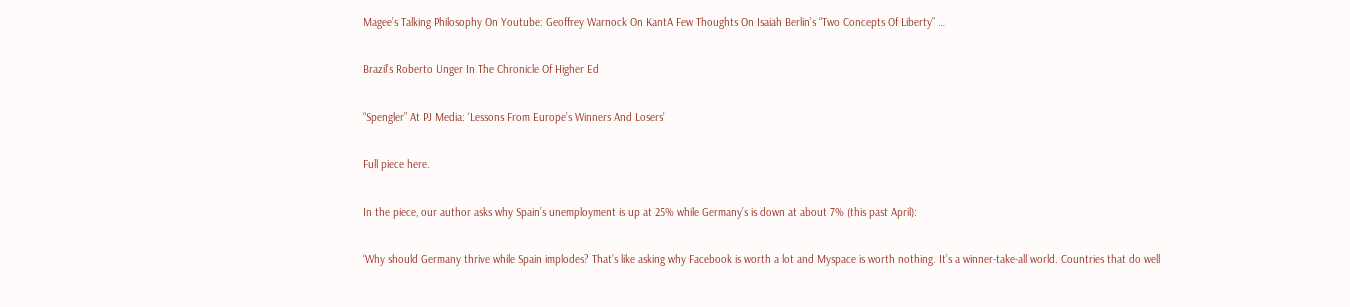Magee’s Talking Philosophy On Youtube: Geoffrey Warnock On KantA Few Thoughts On Isaiah Berlin’s “Two Concepts Of Liberty” …

Brazil’s Roberto Unger In The Chronicle Of Higher Ed

“Spengler” At PJ Media: ‘Lessons From Europe’s Winners And Losers’

Full piece here.

In the piece, our author asks why Spain’s unemployment is up at 25% while Germany’s is down at about 7% (this past April):

‘Why should Germany thrive while Spain implodes? That’s like asking why Facebook is worth a lot and Myspace is worth nothing. It’s a winner-take-all world. Countries that do well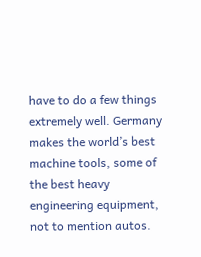have to do a few things extremely well. Germany makes the world’s best machine tools, some of the best heavy engineering equipment, not to mention autos.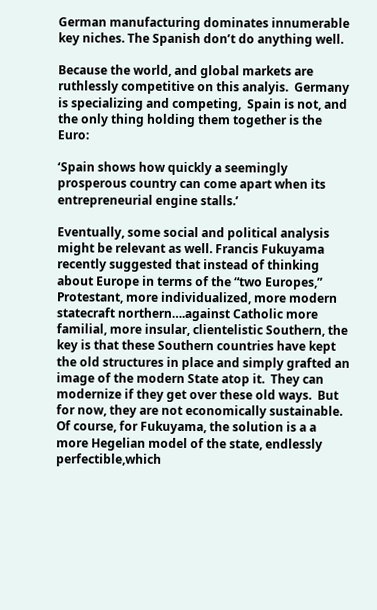German manufacturing dominates innumerable key niches. The Spanish don’t do anything well.

Because the world, and global markets are ruthlessly competitive on this analyis.  Germany is specializing and competing,  Spain is not, and the only thing holding them together is the Euro:

‘Spain shows how quickly a seemingly prosperous country can come apart when its entrepreneurial engine stalls.’

Eventually, some social and political analysis might be relevant as well. Francis Fukuyama recently suggested that instead of thinking about Europe in terms of the “two Europes,” Protestant, more individualized, more modern statecraft northern….against Catholic more familial, more insular, clientelistic Southern, the key is that these Southern countries have kept the old structures in place and simply grafted an image of the modern State atop it.  They can modernize if they get over these old ways.  But for now, they are not economically sustainable.  Of course, for Fukuyama, the solution is a a more Hegelian model of the state, endlessly perfectible,which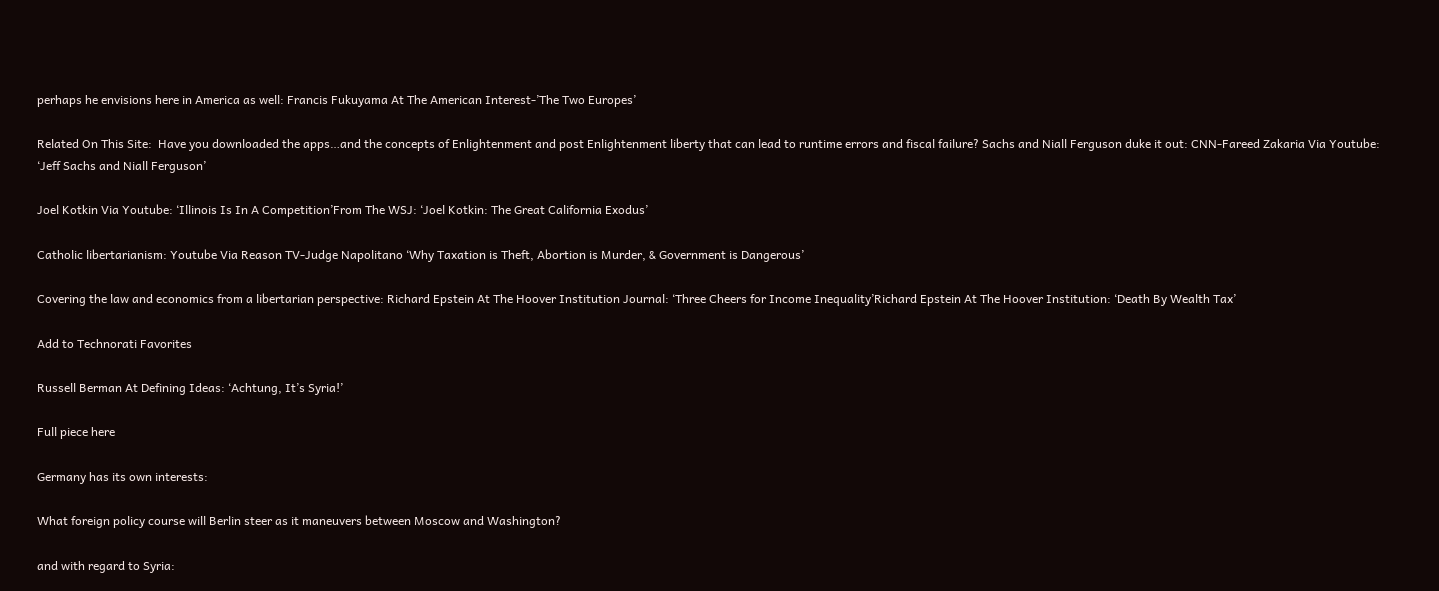perhaps he envisions here in America as well: Francis Fukuyama At The American Interest-’The Two Europes’

Related On This Site:  Have you downloaded the apps…and the concepts of Enlightenment and post Enlightenment liberty that can lead to runtime errors and fiscal failure? Sachs and Niall Ferguson duke it out: CNN-Fareed Zakaria Via Youtube: ‘Jeff Sachs and Niall Ferguson’

Joel Kotkin Via Youtube: ‘Illinois Is In A Competition’From The WSJ: ‘Joel Kotkin: The Great California Exodus’

Catholic libertarianism: Youtube Via Reason TV-Judge Napolitano ‘Why Taxation is Theft, Abortion is Murder, & Government is Dangerous’

Covering the law and economics from a libertarian perspective: Richard Epstein At The Hoover Institution Journal: ‘Three Cheers for Income Inequality’Richard Epstein At The Hoover Institution: ‘Death By Wealth Tax’

Add to Technorati Favorites

Russell Berman At Defining Ideas: ‘Achtung, It’s Syria!’

Full piece here

Germany has its own interests:

What foreign policy course will Berlin steer as it maneuvers between Moscow and Washington?

and with regard to Syria: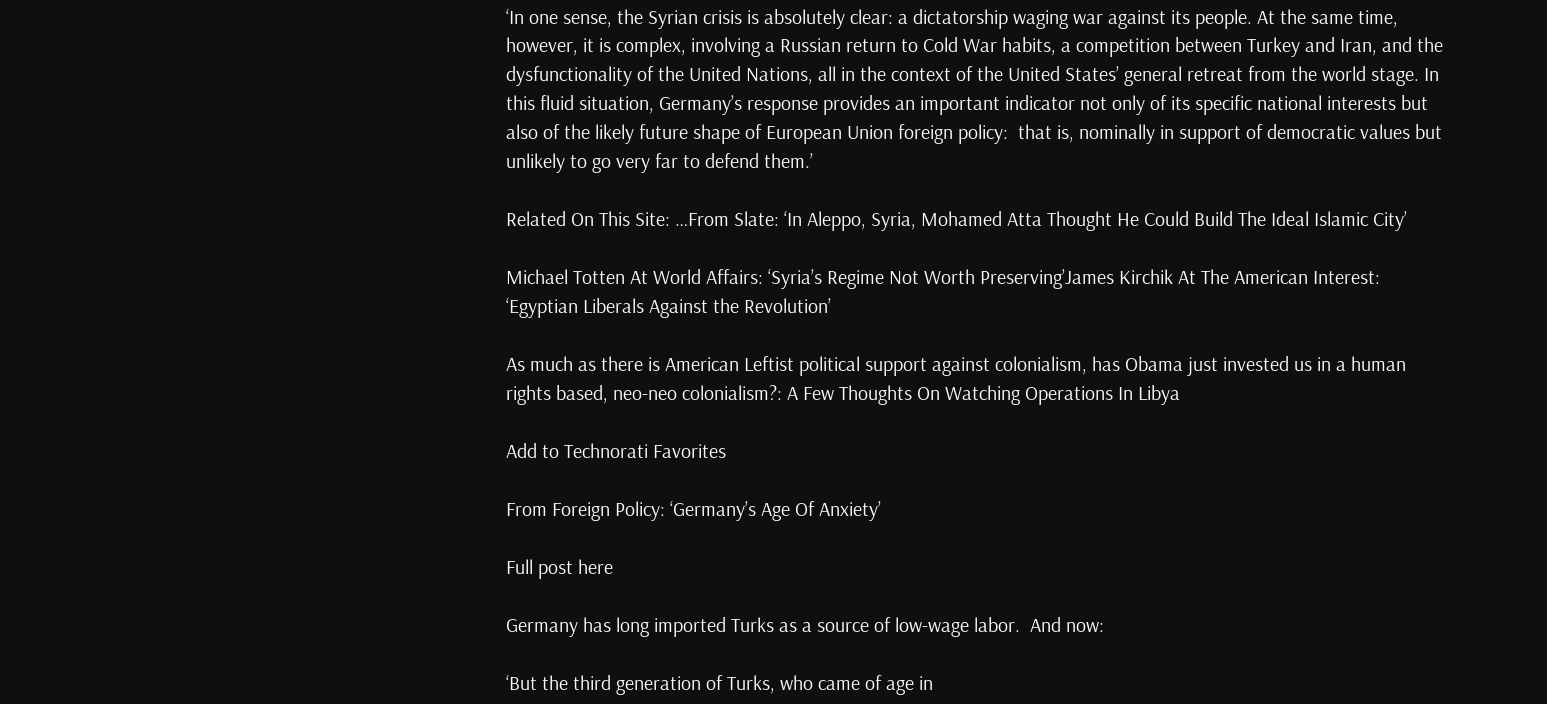‘In one sense, the Syrian crisis is absolutely clear: a dictatorship waging war against its people. At the same time, however, it is complex, involving a Russian return to Cold War habits, a competition between Turkey and Iran, and the dysfunctionality of the United Nations, all in the context of the United States’ general retreat from the world stage. In this fluid situation, Germany’s response provides an important indicator not only of its specific national interests but also of the likely future shape of European Union foreign policy:  that is, nominally in support of democratic values but unlikely to go very far to defend them.’

Related On This Site: …From Slate: ‘In Aleppo, Syria, Mohamed Atta Thought He Could Build The Ideal Islamic City’

Michael Totten At World Affairs: ‘Syria’s Regime Not Worth Preserving’James Kirchik At The American Interest: ‘Egyptian Liberals Against the Revolution’

As much as there is American Leftist political support against colonialism, has Obama just invested us in a human rights based, neo-neo colonialism?: A Few Thoughts On Watching Operations In Libya

Add to Technorati Favorites

From Foreign Policy: ‘Germany’s Age Of Anxiety’

Full post here

Germany has long imported Turks as a source of low-wage labor.  And now:

‘But the third generation of Turks, who came of age in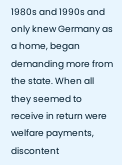1980s and 1990s and only knew Germany as a home, began demanding more from the state. When all they seemed to receive in return were welfare payments, discontent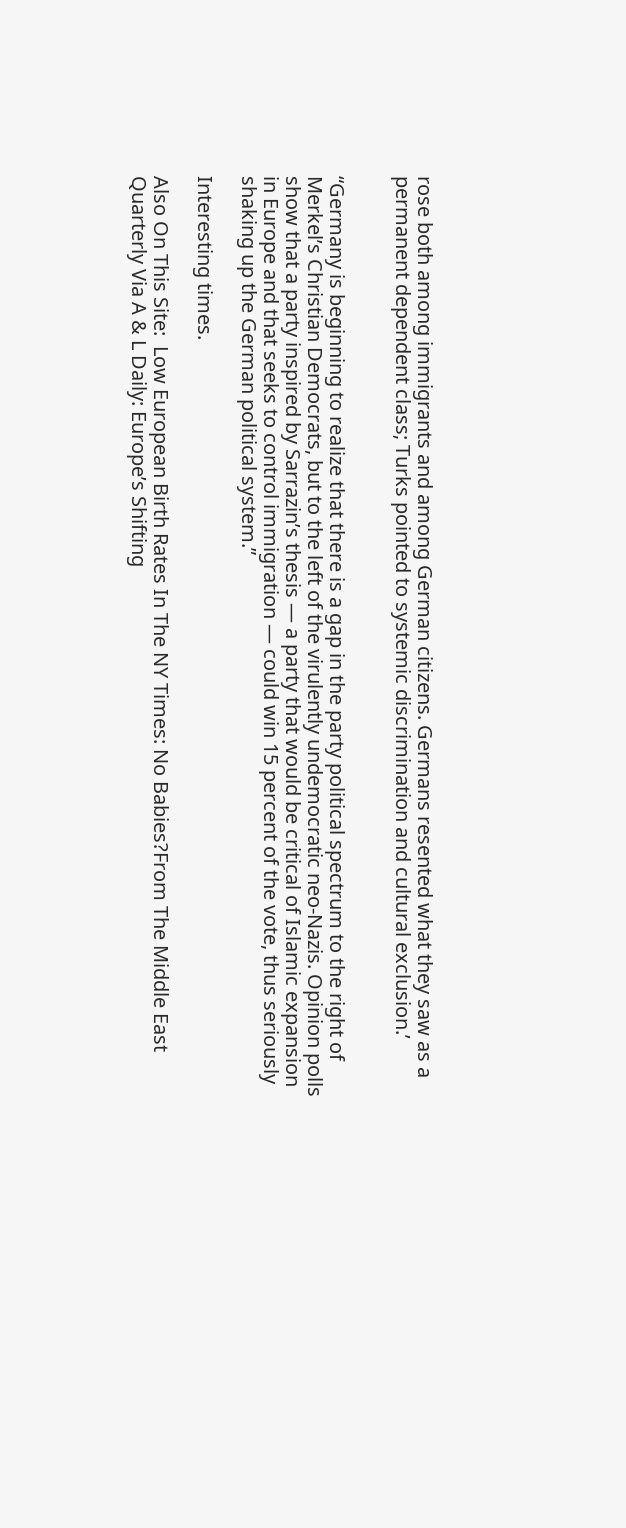rose both among immigrants and among German citizens. Germans resented what they saw as a permanent dependent class; Turks pointed to systemic discrimination and cultural exclusion.’


“Germany is beginning to realize that there is a gap in the party political spectrum to the right of Merkel’s Christian Democrats, but to the left of the virulently undemocratic neo-Nazis. Opinion polls show that a party inspired by Sarrazin’s thesis — a party that would be critical of Islamic expansion in Europe and that seeks to control immigration — could win 15 percent of the vote, thus seriously shaking up the German political system.”

Interesting times.

Also On This Site:  Low European Birth Rates In The NY Times: No Babies?From The Middle East Quarterly Via A & L Daily: Europe’s Shifting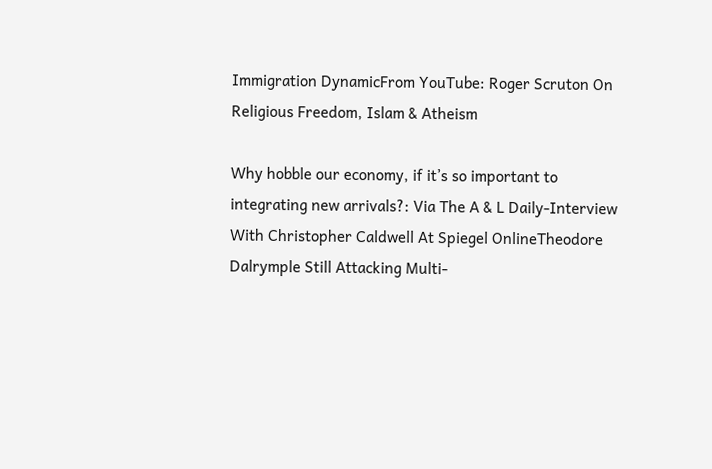Immigration DynamicFrom YouTube: Roger Scruton On Religious Freedom, Islam & Atheism

Why hobble our economy, if it’s so important to integrating new arrivals?: Via The A & L Daily-Interview With Christopher Caldwell At Spiegel OnlineTheodore Dalrymple Still Attacking Multi-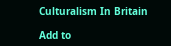Culturalism In Britain

Add to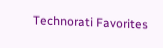Technorati Favorites